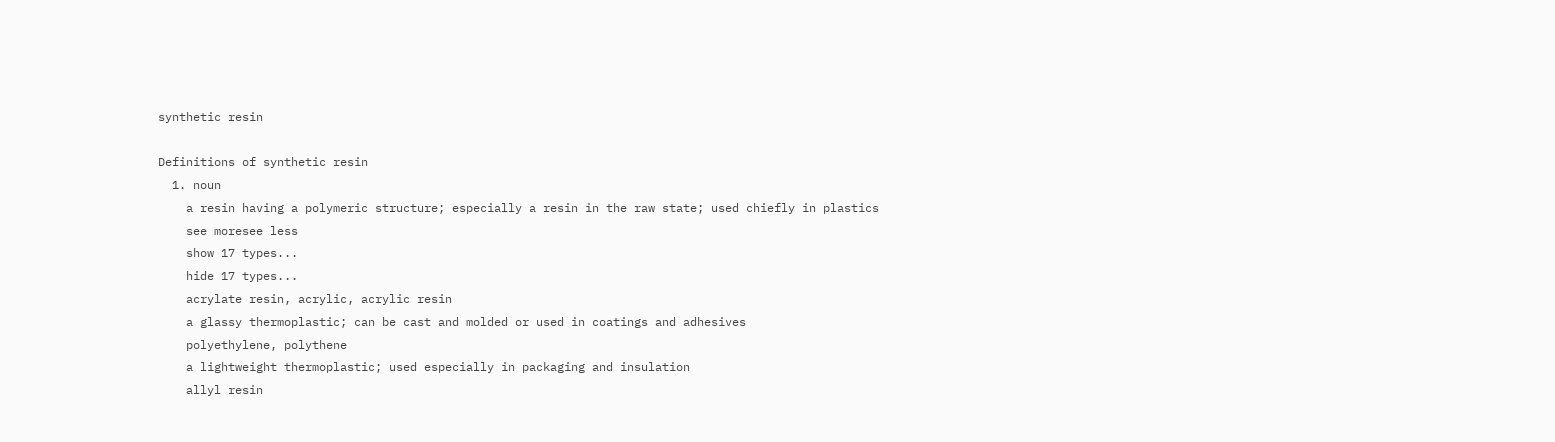synthetic resin

Definitions of synthetic resin
  1. noun
    a resin having a polymeric structure; especially a resin in the raw state; used chiefly in plastics
    see moresee less
    show 17 types...
    hide 17 types...
    acrylate resin, acrylic, acrylic resin
    a glassy thermoplastic; can be cast and molded or used in coatings and adhesives
    polyethylene, polythene
    a lightweight thermoplastic; used especially in packaging and insulation
    allyl resin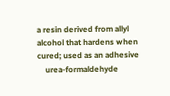a resin derived from allyl alcohol that hardens when cured; used as an adhesive
    urea-formaldehyde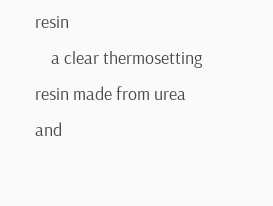resin
    a clear thermosetting resin made from urea and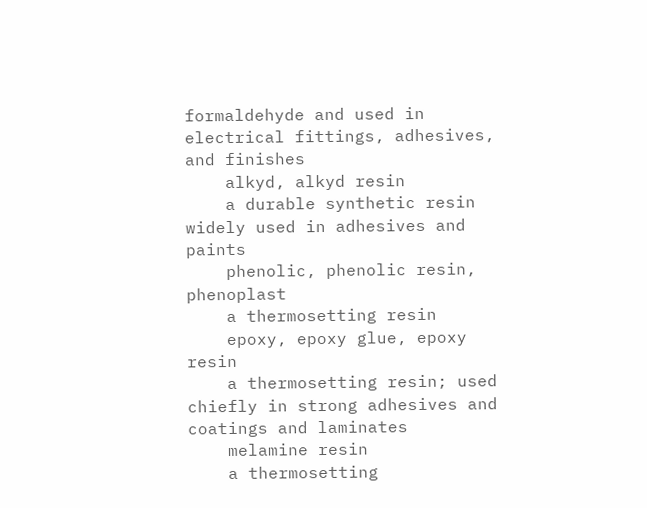formaldehyde and used in electrical fittings, adhesives, and finishes
    alkyd, alkyd resin
    a durable synthetic resin widely used in adhesives and paints
    phenolic, phenolic resin, phenoplast
    a thermosetting resin
    epoxy, epoxy glue, epoxy resin
    a thermosetting resin; used chiefly in strong adhesives and coatings and laminates
    melamine resin
    a thermosetting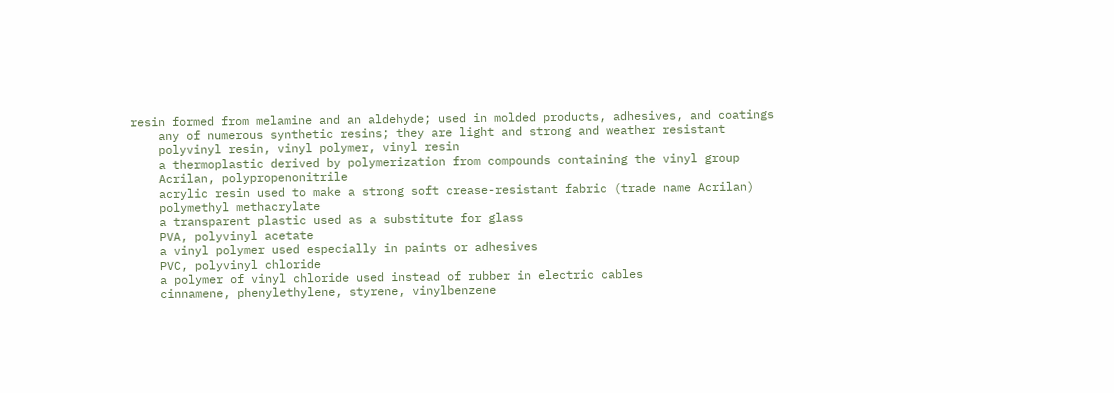resin formed from melamine and an aldehyde; used in molded products, adhesives, and coatings
    any of numerous synthetic resins; they are light and strong and weather resistant
    polyvinyl resin, vinyl polymer, vinyl resin
    a thermoplastic derived by polymerization from compounds containing the vinyl group
    Acrilan, polypropenonitrile
    acrylic resin used to make a strong soft crease-resistant fabric (trade name Acrilan)
    polymethyl methacrylate
    a transparent plastic used as a substitute for glass
    PVA, polyvinyl acetate
    a vinyl polymer used especially in paints or adhesives
    PVC, polyvinyl chloride
    a polymer of vinyl chloride used instead of rubber in electric cables
    cinnamene, phenylethylene, styrene, vinylbenzene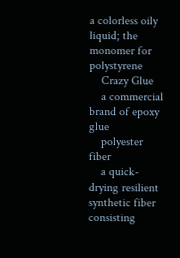a colorless oily liquid; the monomer for polystyrene
    Crazy Glue
    a commercial brand of epoxy glue
    polyester fiber
    a quick-drying resilient synthetic fiber consisting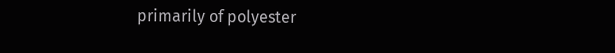primarily of polyester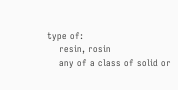type of:
    resin, rosin
    any of a class of solid or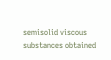semisolid viscous substances obtained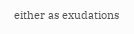either as exudations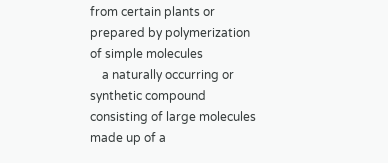from certain plants or prepared by polymerization of simple molecules
    a naturally occurring or synthetic compound consisting of large molecules made up of a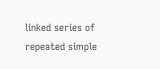linked series of repeated simple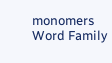monomers
Word Family